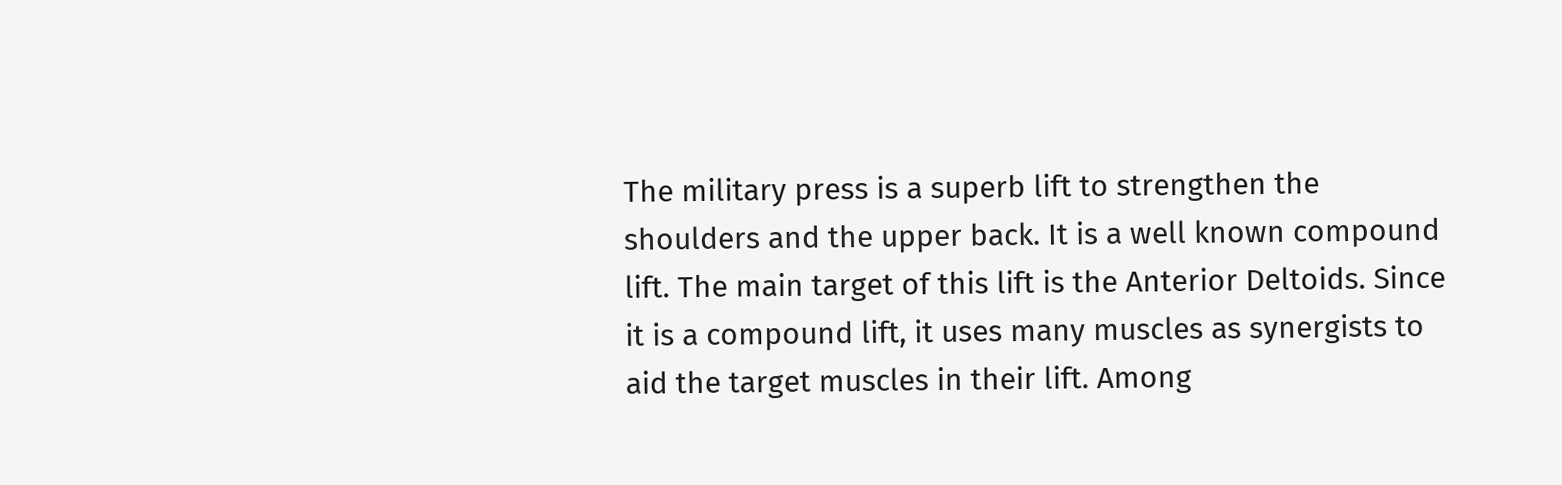The military press is a superb lift to strengthen the shoulders and the upper back. It is a well known compound lift. The main target of this lift is the Anterior Deltoids. Since it is a compound lift, it uses many muscles as synergists to aid the target muscles in their lift. Among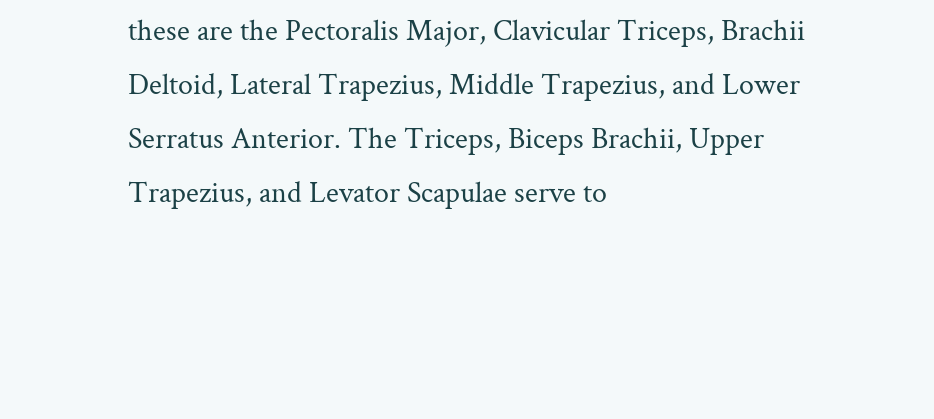these are the Pectoralis Major, Clavicular Triceps, Brachii Deltoid, Lateral Trapezius, Middle Trapezius, and Lower Serratus Anterior. The Triceps, Biceps Brachii, Upper Trapezius, and Levator Scapulae serve to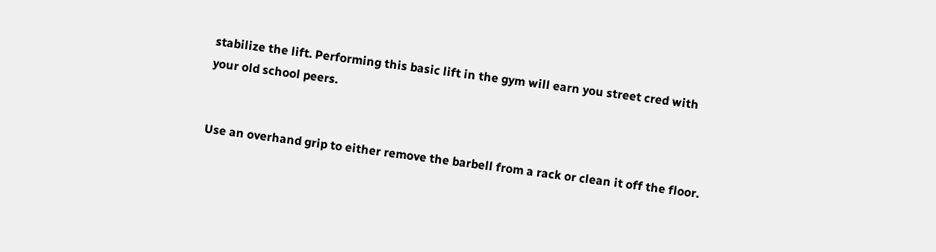stabilize the lift. Performing this basic lift in the gym will earn you street cred with your old school peers.


Use an overhand grip to either remove the barbell from a rack or clean it off the floor.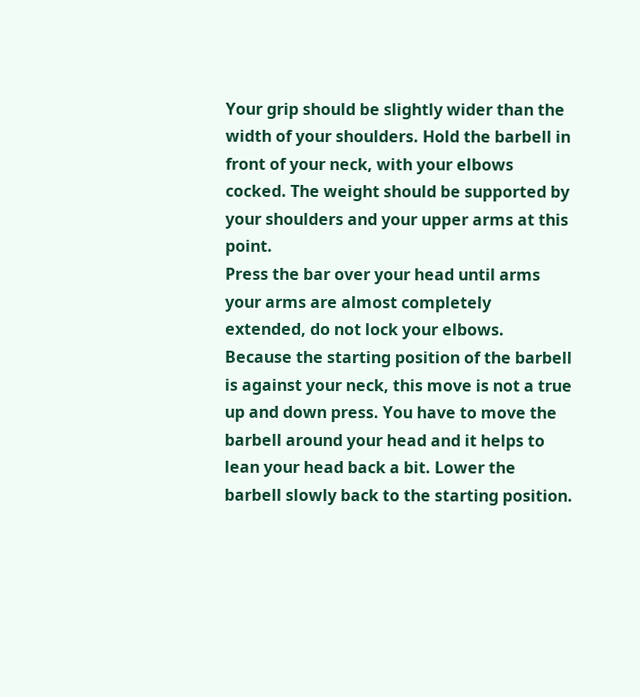Your grip should be slightly wider than the width of your shoulders. Hold the barbell in front of your neck, with your elbows cocked. The weight should be supported by your shoulders and your upper arms at this point.
Press the bar over your head until arms your arms are almost completely extended, do not lock your elbows. Because the starting position of the barbell is against your neck, this move is not a true up and down press. You have to move the barbell around your head and it helps to lean your head back a bit. Lower the barbell slowly back to the starting position.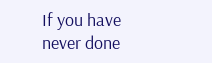If you have never done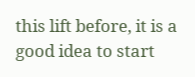this lift before, it is a good idea to start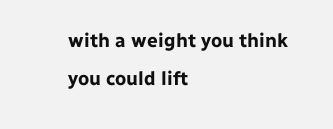with a weight you think you could lift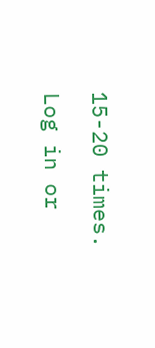15-20 times.

Log in or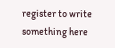register to write something here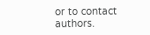or to contact authors.